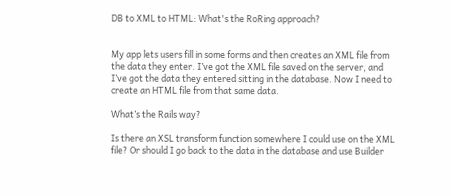DB to XML to HTML: What's the RoRing approach?


My app lets users fill in some forms and then creates an XML file from
the data they enter. I’ve got the XML file saved on the server, and
I’ve got the data they entered sitting in the database. Now I need to
create an HTML file from that same data.

What’s the Rails way?

Is there an XSL transform function somewhere I could use on the XML
file? Or should I go back to the data in the database and use Builder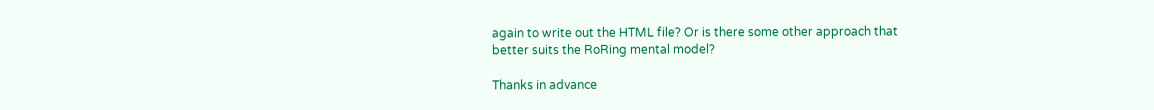again to write out the HTML file? Or is there some other approach that
better suits the RoRing mental model?

Thanks in advance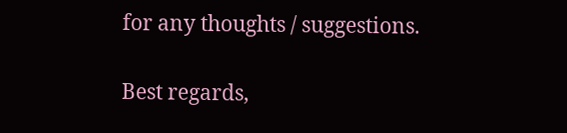for any thoughts / suggestions.

Best regards,